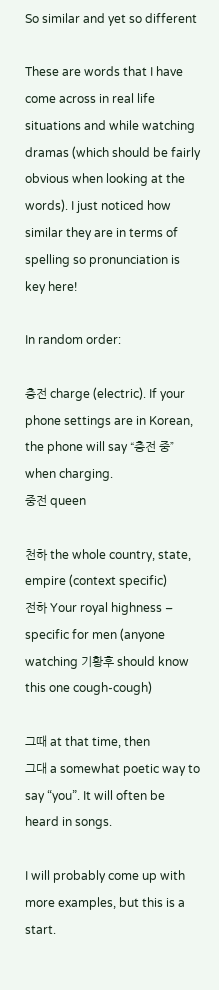So similar and yet so different

These are words that I have come across in real life situations and while watching dramas (which should be fairly obvious when looking at the words). I just noticed how similar they are in terms of spelling so pronunciation is key here!

In random order:

충전 charge (electric). If your phone settings are in Korean, the phone will say “충전 중” when charging.
중전 queen

천하 the whole country, state, empire (context specific)
전하 Your royal highness – specific for men (anyone watching 기황후 should know this one cough-cough)

그때 at that time, then
그대 a somewhat poetic way to say “you”. It will often be heard in songs.

I will probably come up with more examples, but this is a start.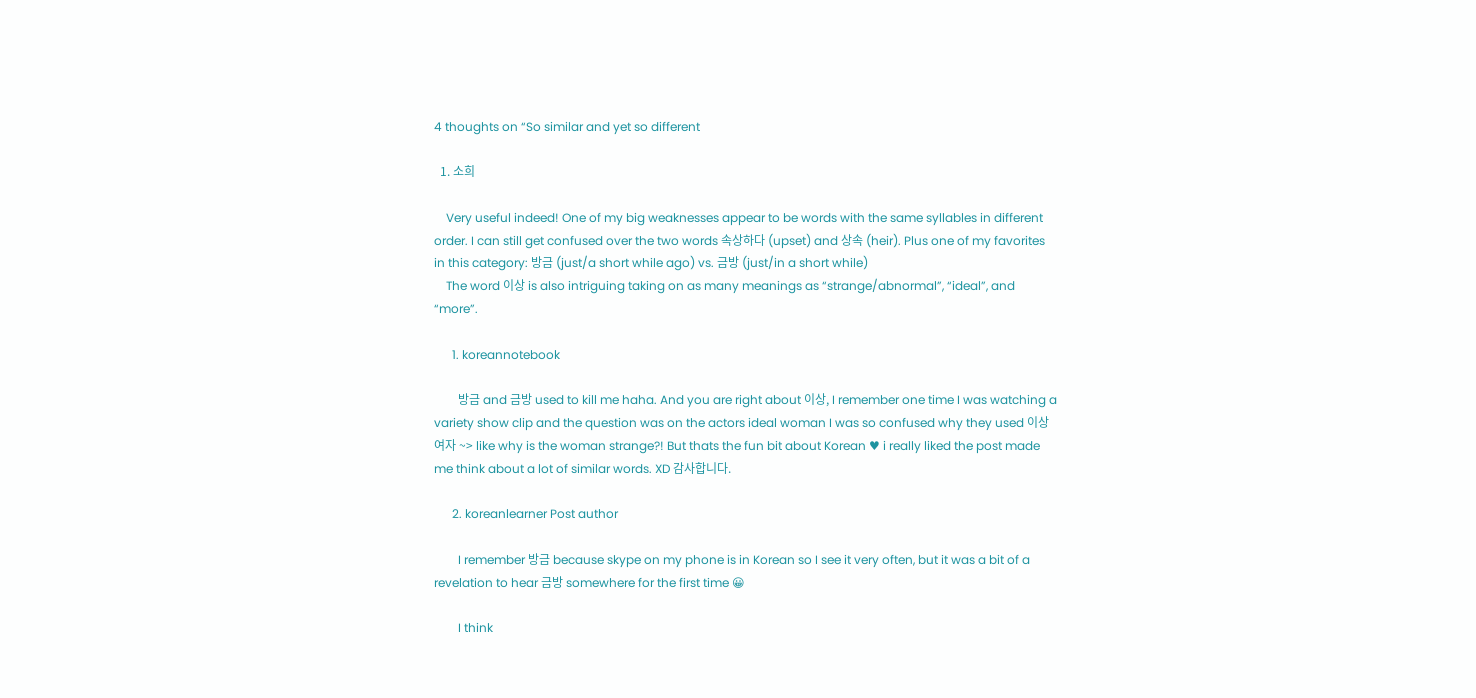4 thoughts on “So similar and yet so different

  1. 소희

    Very useful indeed! One of my big weaknesses appear to be words with the same syllables in different order. I can still get confused over the two words 속상하다 (upset) and 상속 (heir). Plus one of my favorites in this category: 방금 (just/a short while ago) vs. 금방 (just/in a short while)
    The word 이상 is also intriguing taking on as many meanings as “strange/abnormal”, “ideal”, and “more”.

      1. koreannotebook

        방금 and 금방 used to kill me haha. And you are right about 이상, I remember one time I was watching a variety show clip and the question was on the actors ideal woman I was so confused why they used 이상 여자 ~> like why is the woman strange?! But thats the fun bit about Korean ♥ i really liked the post made me think about a lot of similar words. XD 감사합니다.

      2. koreanlearner Post author

        I remember 방금 because skype on my phone is in Korean so I see it very often, but it was a bit of a revelation to hear 금방 somewhere for the first time 😀

        I think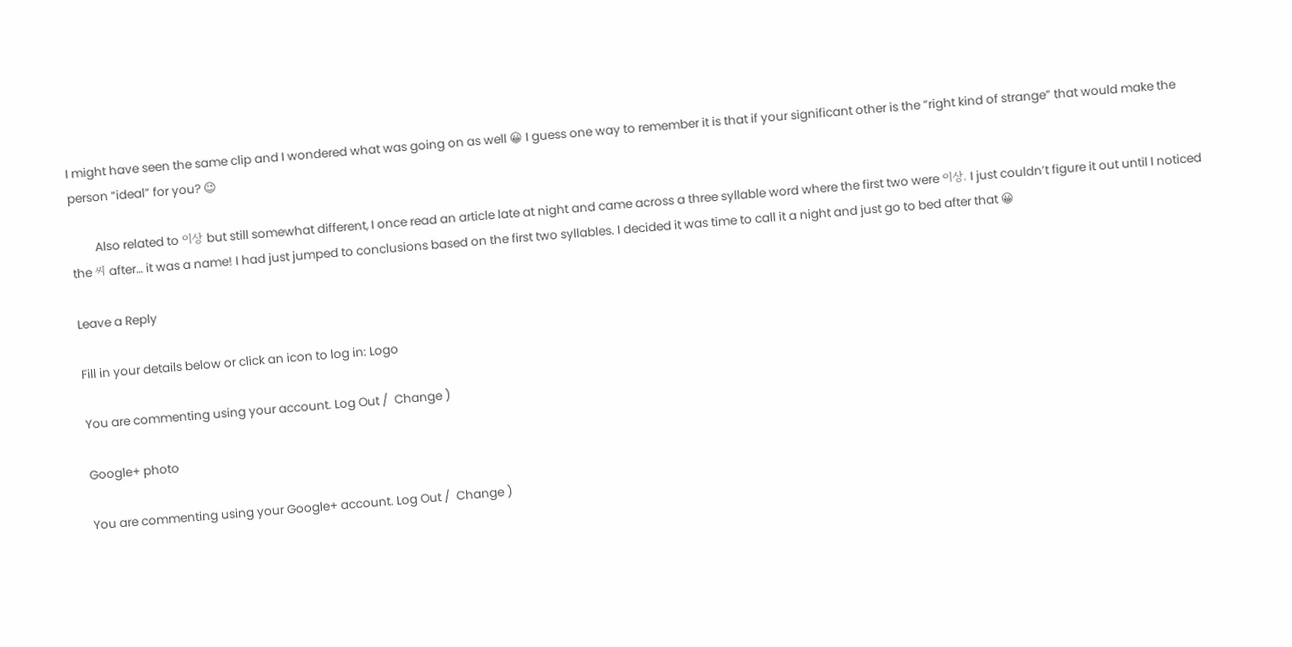I might have seen the same clip and I wondered what was going on as well 😀 I guess one way to remember it is that if your significant other is the “right kind of strange” that would make the person “ideal” for you? 😉

        Also related to 이상 but still somewhat different, I once read an article late at night and came across a three syllable word where the first two were 이상. I just couldn’t figure it out until I noticed the 씨 after… it was a name! I had just jumped to conclusions based on the first two syllables. I decided it was time to call it a night and just go to bed after that 😀

Leave a Reply

Fill in your details below or click an icon to log in: Logo

You are commenting using your account. Log Out /  Change )

Google+ photo

You are commenting using your Google+ account. Log Out /  Change )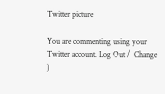Twitter picture

You are commenting using your Twitter account. Log Out /  Change )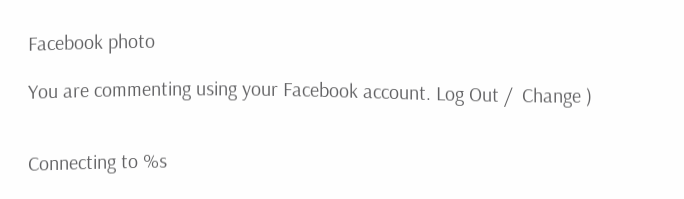Facebook photo

You are commenting using your Facebook account. Log Out /  Change )


Connecting to %s